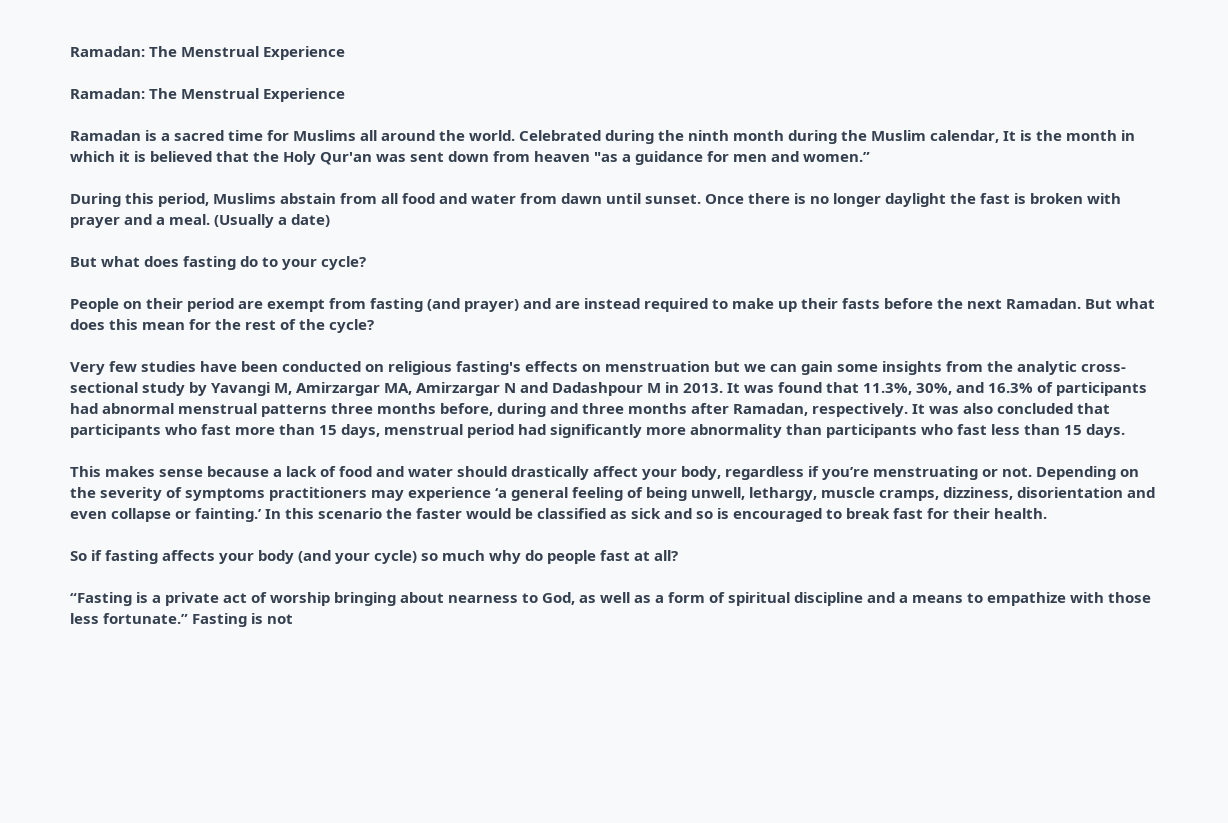Ramadan: The Menstrual Experience

Ramadan: The Menstrual Experience

Ramadan is a sacred time for Muslims all around the world. Celebrated during the ninth month during the Muslim calendar, It is the month in which it is believed that the Holy Qur'an was sent down from heaven "as a guidance for men and women.”

During this period, Muslims abstain from all food and water from dawn until sunset. Once there is no longer daylight the fast is broken with prayer and a meal. (Usually a date)

But what does fasting do to your cycle?

People on their period are exempt from fasting (and prayer) and are instead required to make up their fasts before the next Ramadan. But what does this mean for the rest of the cycle?

Very few studies have been conducted on religious fasting's effects on menstruation but we can gain some insights from the analytic cross-sectional study by Yavangi M, Amirzargar MA, Amirzargar N and Dadashpour M in 2013. It was found that 11.3%, 30%, and 16.3% of participants had abnormal menstrual patterns three months before, during and three months after Ramadan, respectively. It was also concluded that participants who fast more than 15 days, menstrual period had significantly more abnormality than participants who fast less than 15 days.

This makes sense because a lack of food and water should drastically affect your body, regardless if you’re menstruating or not. Depending on the severity of symptoms practitioners may experience ‘a general feeling of being unwell, lethargy, muscle cramps, dizziness, disorientation and even collapse or fainting.’ In this scenario the faster would be classified as sick and so is encouraged to break fast for their health.

So if fasting affects your body (and your cycle) so much why do people fast at all?

“Fasting is a private act of worship bringing about nearness to God, as well as a form of spiritual discipline and a means to empathize with those less fortunate.” Fasting is not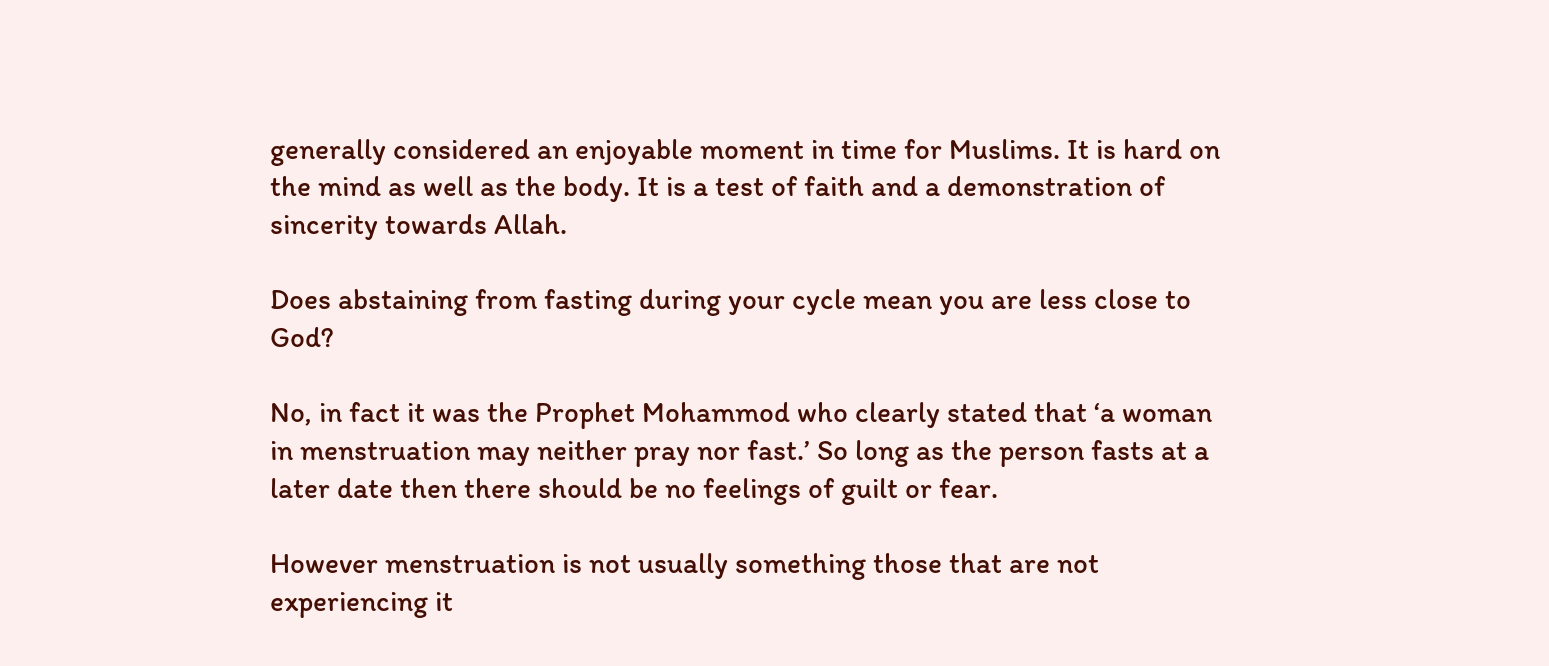generally considered an enjoyable moment in time for Muslims. It is hard on the mind as well as the body. It is a test of faith and a demonstration of sincerity towards Allah.

Does abstaining from fasting during your cycle mean you are less close to God?

No, in fact it was the Prophet Mohammod who clearly stated that ‘a woman in menstruation may neither pray nor fast.’ So long as the person fasts at a later date then there should be no feelings of guilt or fear.

However menstruation is not usually something those that are not experiencing it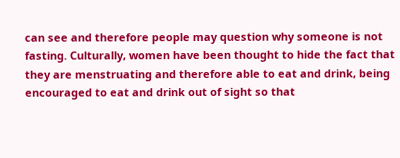can see and therefore people may question why someone is not fasting. Culturally, women have been thought to hide the fact that they are menstruating and therefore able to eat and drink, being encouraged to eat and drink out of sight so that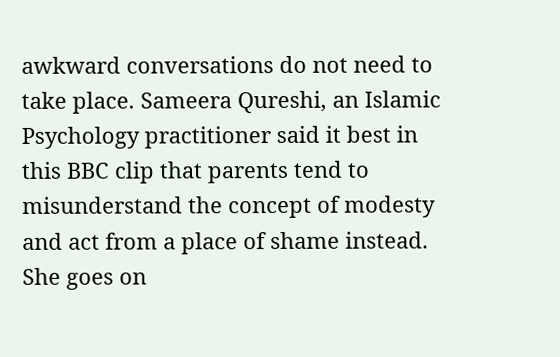awkward conversations do not need to take place. Sameera Qureshi, an Islamic Psychology practitioner said it best in this BBC clip that parents tend to misunderstand the concept of modesty and act from a place of shame instead. She goes on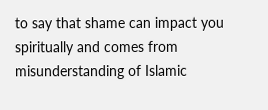to say that shame can impact you spiritually and comes from misunderstanding of Islamic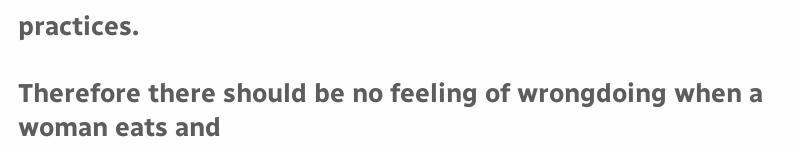practices.

Therefore there should be no feeling of wrongdoing when a woman eats and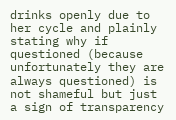drinks openly due to her cycle and plainly stating why if questioned (because unfortunately they are always questioned) is not shameful but just a sign of transparency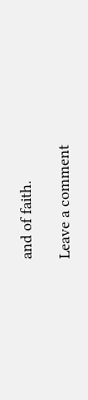and of faith.

Leave a comment